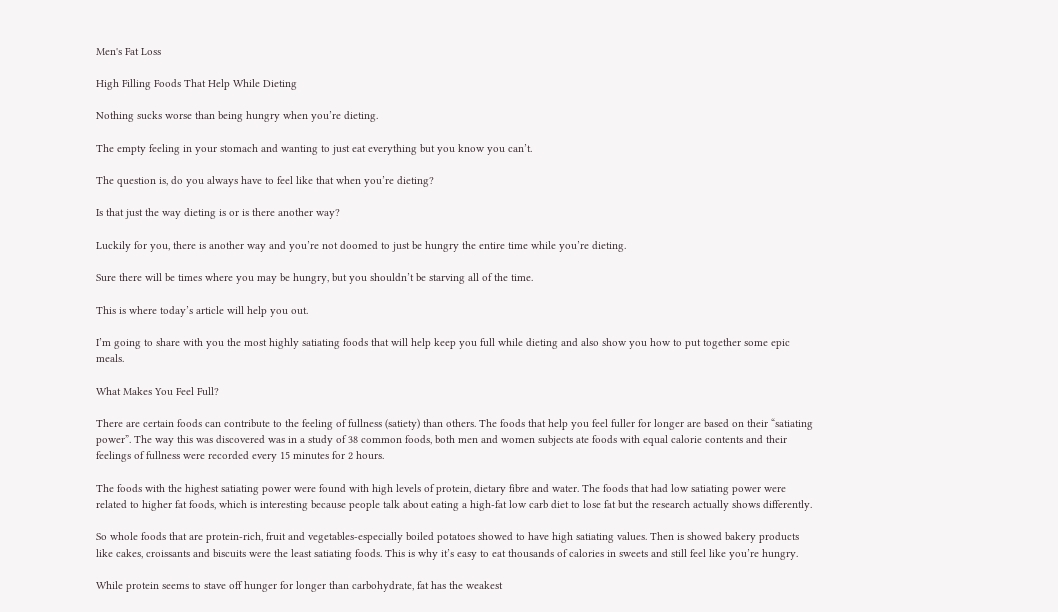Men's Fat Loss

High Filling Foods That Help While Dieting

Nothing sucks worse than being hungry when you’re dieting.

The empty feeling in your stomach and wanting to just eat everything but you know you can’t.

The question is, do you always have to feel like that when you’re dieting?

Is that just the way dieting is or is there another way?

Luckily for you, there is another way and you’re not doomed to just be hungry the entire time while you’re dieting.

Sure there will be times where you may be hungry, but you shouldn’t be starving all of the time.

This is where today’s article will help you out.

I’m going to share with you the most highly satiating foods that will help keep you full while dieting and also show you how to put together some epic meals.

What Makes You Feel Full?

There are certain foods can contribute to the feeling of fullness (satiety) than others. The foods that help you feel fuller for longer are based on their “satiating power”. The way this was discovered was in a study of 38 common foods, both men and women subjects ate foods with equal calorie contents and their feelings of fullness were recorded every 15 minutes for 2 hours.

The foods with the highest satiating power were found with high levels of protein, dietary fibre and water. The foods that had low satiating power were related to higher fat foods, which is interesting because people talk about eating a high-fat low carb diet to lose fat but the research actually shows differently.

So whole foods that are protein-rich, fruit and vegetables-especially boiled potatoes showed to have high satiating values. Then is showed bakery products like cakes, croissants and biscuits were the least satiating foods. This is why it’s easy to eat thousands of calories in sweets and still feel like you’re hungry.

While protein seems to stave off hunger for longer than carbohydrate, fat has the weakest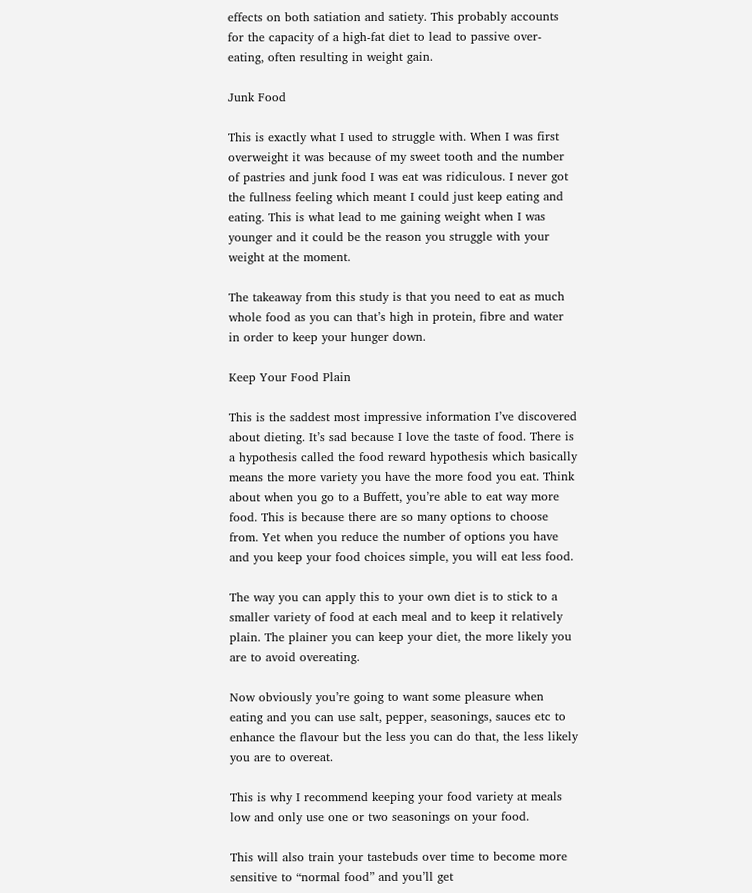effects on both satiation and satiety. This probably accounts for the capacity of a high-fat diet to lead to passive over-eating, often resulting in weight gain.

Junk Food

This is exactly what I used to struggle with. When I was first overweight it was because of my sweet tooth and the number of pastries and junk food I was eat was ridiculous. I never got the fullness feeling which meant I could just keep eating and eating. This is what lead to me gaining weight when I was younger and it could be the reason you struggle with your weight at the moment.

The takeaway from this study is that you need to eat as much whole food as you can that’s high in protein, fibre and water in order to keep your hunger down.

Keep Your Food Plain

This is the saddest most impressive information I’ve discovered about dieting. It’s sad because I love the taste of food. There is a hypothesis called the food reward hypothesis which basically means the more variety you have the more food you eat. Think about when you go to a Buffett, you’re able to eat way more food. This is because there are so many options to choose from. Yet when you reduce the number of options you have and you keep your food choices simple, you will eat less food.

The way you can apply this to your own diet is to stick to a smaller variety of food at each meal and to keep it relatively plain. The plainer you can keep your diet, the more likely you are to avoid overeating.

Now obviously you’re going to want some pleasure when eating and you can use salt, pepper, seasonings, sauces etc to enhance the flavour but the less you can do that, the less likely you are to overeat.

This is why I recommend keeping your food variety at meals low and only use one or two seasonings on your food.

This will also train your tastebuds over time to become more sensitive to “normal food” and you’ll get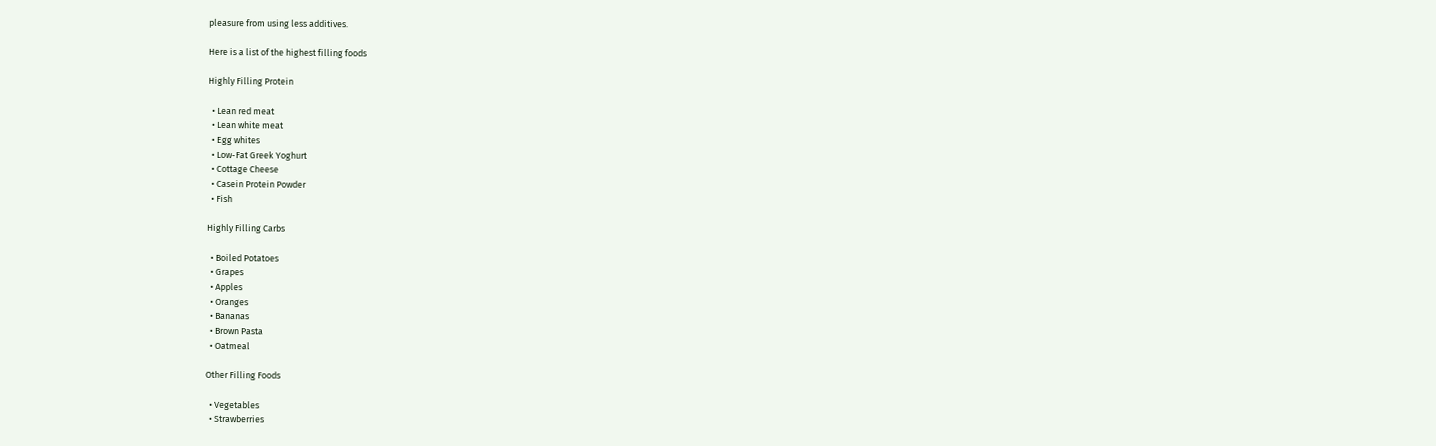pleasure from using less additives.

Here is a list of the highest filling foods

Highly Filling Protein

  • Lean red meat
  • Lean white meat
  • Egg whites
  • Low-Fat Greek Yoghurt
  • Cottage Cheese
  • Casein Protein Powder
  • Fish

Highly Filling Carbs

  • Boiled Potatoes
  • Grapes
  • Apples
  • Oranges
  • Bananas
  • Brown Pasta
  • Oatmeal

Other Filling Foods

  • Vegetables
  • Strawberries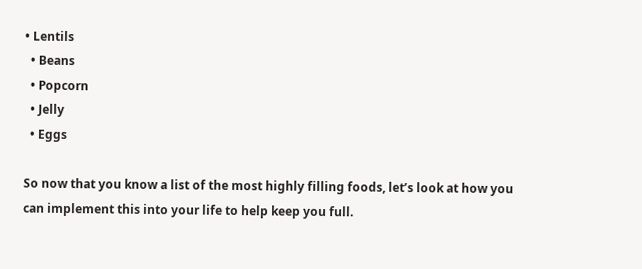• Lentils
  • Beans
  • Popcorn
  • Jelly
  • Eggs

So now that you know a list of the most highly filling foods, let’s look at how you can implement this into your life to help keep you full.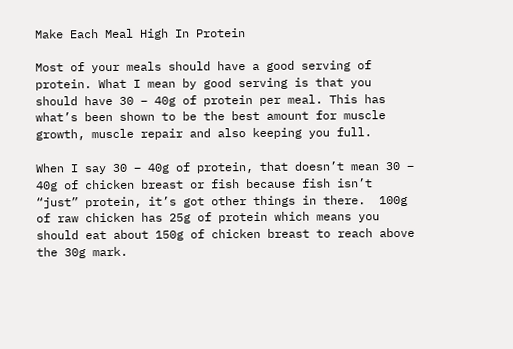Make Each Meal High In Protein

Most of your meals should have a good serving of protein. What I mean by good serving is that you should have 30 – 40g of protein per meal. This has what’s been shown to be the best amount for muscle growth, muscle repair and also keeping you full.

When I say 30 – 40g of protein, that doesn’t mean 30 – 40g of chicken breast or fish because fish isn’t “just” protein, it’s got other things in there.  100g of raw chicken has 25g of protein which means you should eat about 150g of chicken breast to reach above the 30g mark.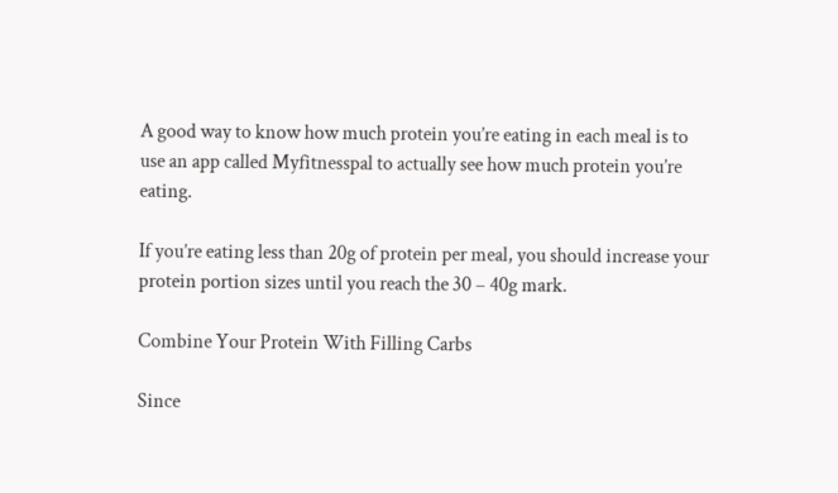A good way to know how much protein you’re eating in each meal is to use an app called Myfitnesspal to actually see how much protein you’re eating.

If you’re eating less than 20g of protein per meal, you should increase your protein portion sizes until you reach the 30 – 40g mark.

Combine Your Protein With Filling Carbs

Since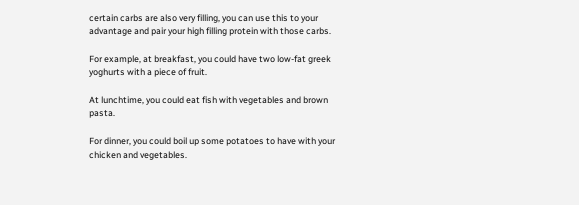certain carbs are also very filling, you can use this to your advantage and pair your high filling protein with those carbs.

For example, at breakfast, you could have two low-fat greek yoghurts with a piece of fruit.

At lunchtime, you could eat fish with vegetables and brown pasta.

For dinner, you could boil up some potatoes to have with your chicken and vegetables.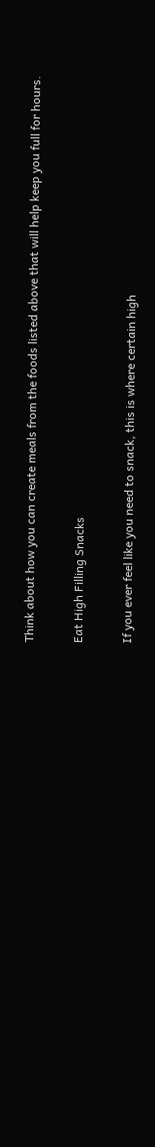Think about how you can create meals from the foods listed above that will help keep you full for hours.

Eat High Filling Snacks

If you ever feel like you need to snack, this is where certain high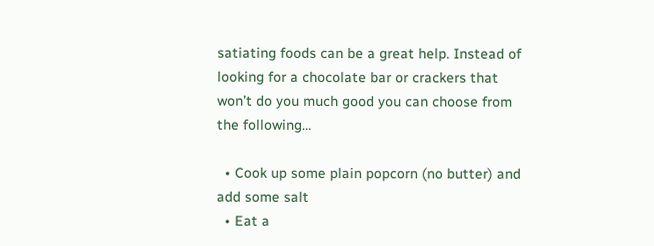satiating foods can be a great help. Instead of looking for a chocolate bar or crackers that won’t do you much good you can choose from the following…

  • Cook up some plain popcorn (no butter) and add some salt
  • Eat a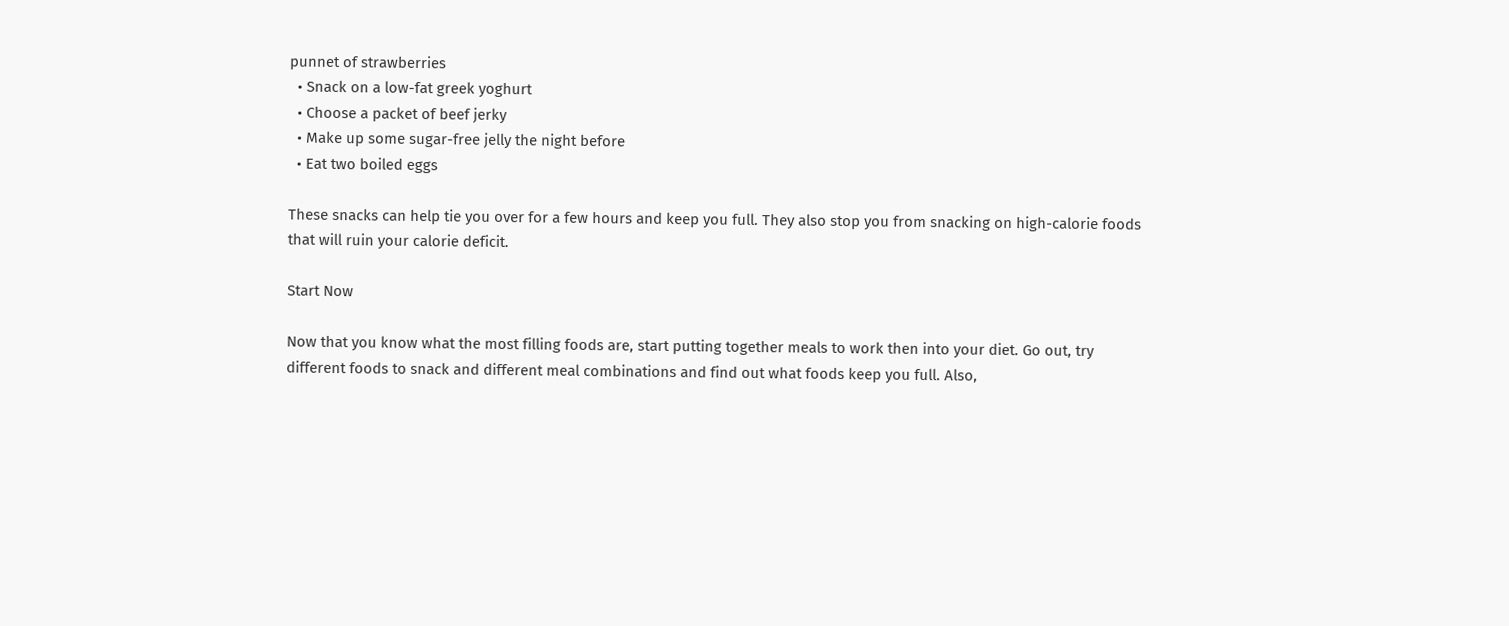punnet of strawberries
  • Snack on a low-fat greek yoghurt
  • Choose a packet of beef jerky
  • Make up some sugar-free jelly the night before
  • Eat two boiled eggs

These snacks can help tie you over for a few hours and keep you full. They also stop you from snacking on high-calorie foods that will ruin your calorie deficit.

Start Now

Now that you know what the most filling foods are, start putting together meals to work then into your diet. Go out, try different foods to snack and different meal combinations and find out what foods keep you full. Also,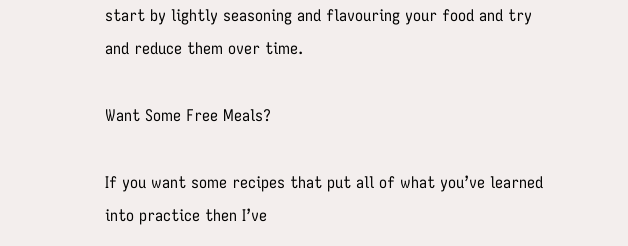start by lightly seasoning and flavouring your food and try and reduce them over time.

Want Some Free Meals?

If you want some recipes that put all of what you’ve learned into practice then I’ve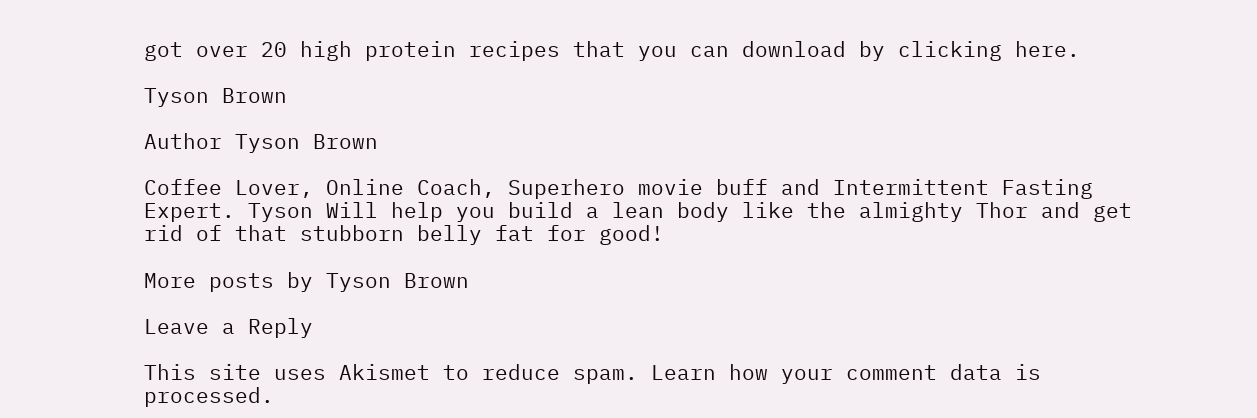got over 20 high protein recipes that you can download by clicking here.

Tyson Brown

Author Tyson Brown

Coffee Lover, Online Coach, Superhero movie buff and Intermittent Fasting Expert. Tyson Will help you build a lean body like the almighty Thor and get rid of that stubborn belly fat for good!

More posts by Tyson Brown

Leave a Reply

This site uses Akismet to reduce spam. Learn how your comment data is processed.